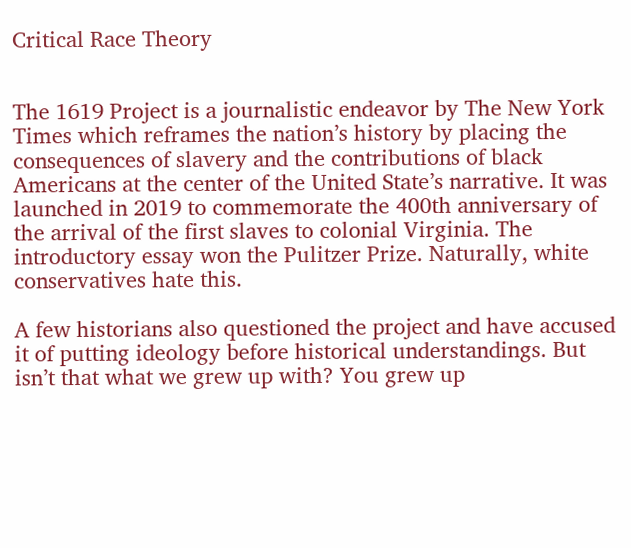Critical Race Theory


The 1619 Project is a journalistic endeavor by The New York Times which reframes the nation’s history by placing the consequences of slavery and the contributions of black Americans at the center of the United State’s narrative. It was launched in 2019 to commemorate the 400th anniversary of the arrival of the first slaves to colonial Virginia. The introductory essay won the Pulitzer Prize. Naturally, white conservatives hate this.

A few historians also questioned the project and have accused it of putting ideology before historical understandings. But isn’t that what we grew up with? You grew up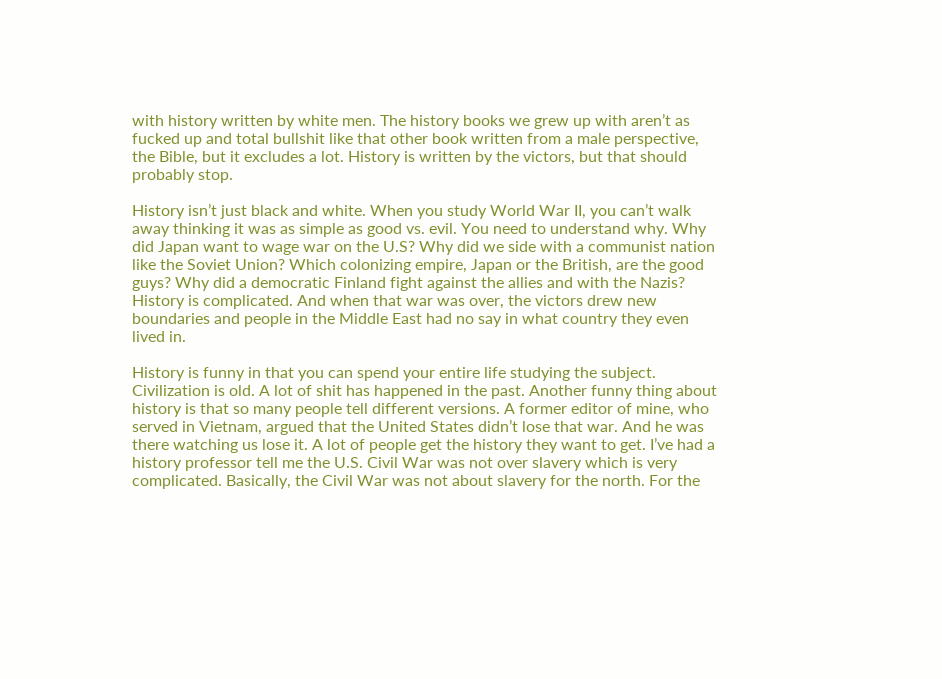with history written by white men. The history books we grew up with aren’t as fucked up and total bullshit like that other book written from a male perspective, the Bible, but it excludes a lot. History is written by the victors, but that should probably stop.

History isn’t just black and white. When you study World War II, you can’t walk away thinking it was as simple as good vs. evil. You need to understand why. Why did Japan want to wage war on the U.S? Why did we side with a communist nation like the Soviet Union? Which colonizing empire, Japan or the British, are the good guys? Why did a democratic Finland fight against the allies and with the Nazis? History is complicated. And when that war was over, the victors drew new boundaries and people in the Middle East had no say in what country they even lived in.

History is funny in that you can spend your entire life studying the subject. Civilization is old. A lot of shit has happened in the past. Another funny thing about history is that so many people tell different versions. A former editor of mine, who served in Vietnam, argued that the United States didn’t lose that war. And he was there watching us lose it. A lot of people get the history they want to get. I’ve had a history professor tell me the U.S. Civil War was not over slavery which is very complicated. Basically, the Civil War was not about slavery for the north. For the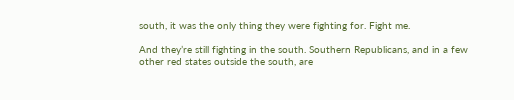south, it was the only thing they were fighting for. Fight me.

And they’re still fighting in the south. Southern Republicans, and in a few other red states outside the south, are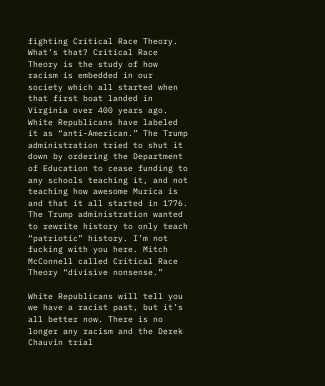fighting Critical Race Theory. What’s that? Critical Race Theory is the study of how racism is embedded in our society which all started when that first boat landed in Virginia over 400 years ago. White Republicans have labeled it as “anti-American.” The Trump administration tried to shut it down by ordering the Department of Education to cease funding to any schools teaching it, and not teaching how awesome Murica is and that it all started in 1776. The Trump administration wanted to rewrite history to only teach “patriotic” history. I’m not fucking with you here. Mitch McConnell called Critical Race Theory “divisive nonsense.”

White Republicans will tell you we have a racist past, but it’s all better now. There is no longer any racism and the Derek Chauvin trial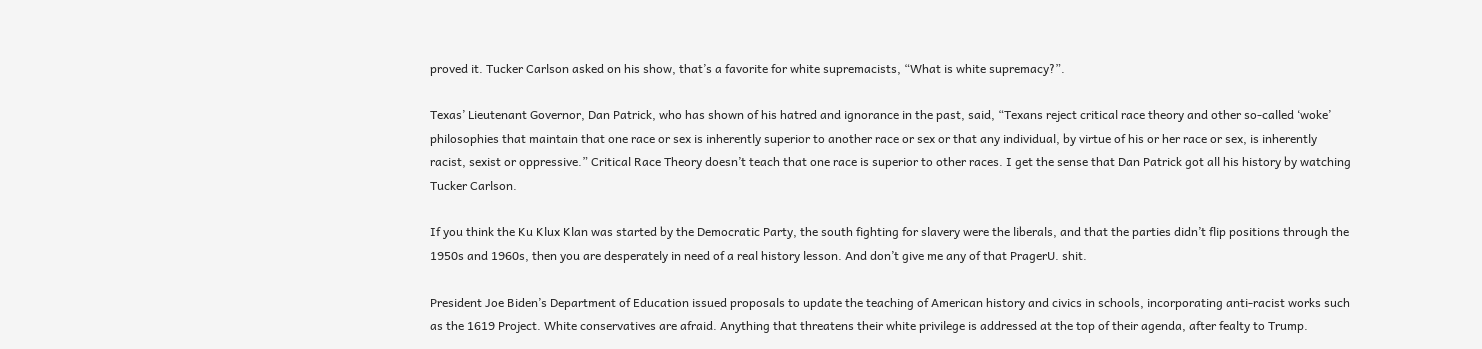proved it. Tucker Carlson asked on his show, that’s a favorite for white supremacists, “What is white supremacy?”.

Texas’ Lieutenant Governor, Dan Patrick, who has shown of his hatred and ignorance in the past, said, “Texans reject critical race theory and other so-called ‘woke’ philosophies that maintain that one race or sex is inherently superior to another race or sex or that any individual, by virtue of his or her race or sex, is inherently racist, sexist or oppressive.” Critical Race Theory doesn’t teach that one race is superior to other races. I get the sense that Dan Patrick got all his history by watching Tucker Carlson.

If you think the Ku Klux Klan was started by the Democratic Party, the south fighting for slavery were the liberals, and that the parties didn’t flip positions through the 1950s and 1960s, then you are desperately in need of a real history lesson. And don’t give me any of that PragerU. shit.

President Joe Biden’s Department of Education issued proposals to update the teaching of American history and civics in schools, incorporating anti-racist works such as the 1619 Project. White conservatives are afraid. Anything that threatens their white privilege is addressed at the top of their agenda, after fealty to Trump.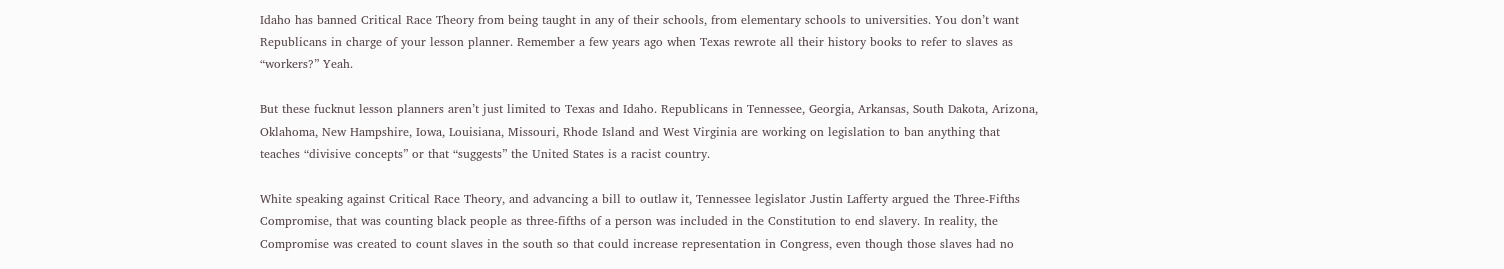Idaho has banned Critical Race Theory from being taught in any of their schools, from elementary schools to universities. You don’t want Republicans in charge of your lesson planner. Remember a few years ago when Texas rewrote all their history books to refer to slaves as “workers?” Yeah.

But these fucknut lesson planners aren’t just limited to Texas and Idaho. Republicans in Tennessee, Georgia, Arkansas, South Dakota, Arizona, Oklahoma, New Hampshire, Iowa, Louisiana, Missouri, Rhode Island and West Virginia are working on legislation to ban anything that teaches “divisive concepts” or that “suggests” the United States is a racist country.

White speaking against Critical Race Theory, and advancing a bill to outlaw it, Tennessee legislator Justin Lafferty argued the Three-Fifths Compromise, that was counting black people as three-fifths of a person was included in the Constitution to end slavery. In reality, the Compromise was created to count slaves in the south so that could increase representation in Congress, even though those slaves had no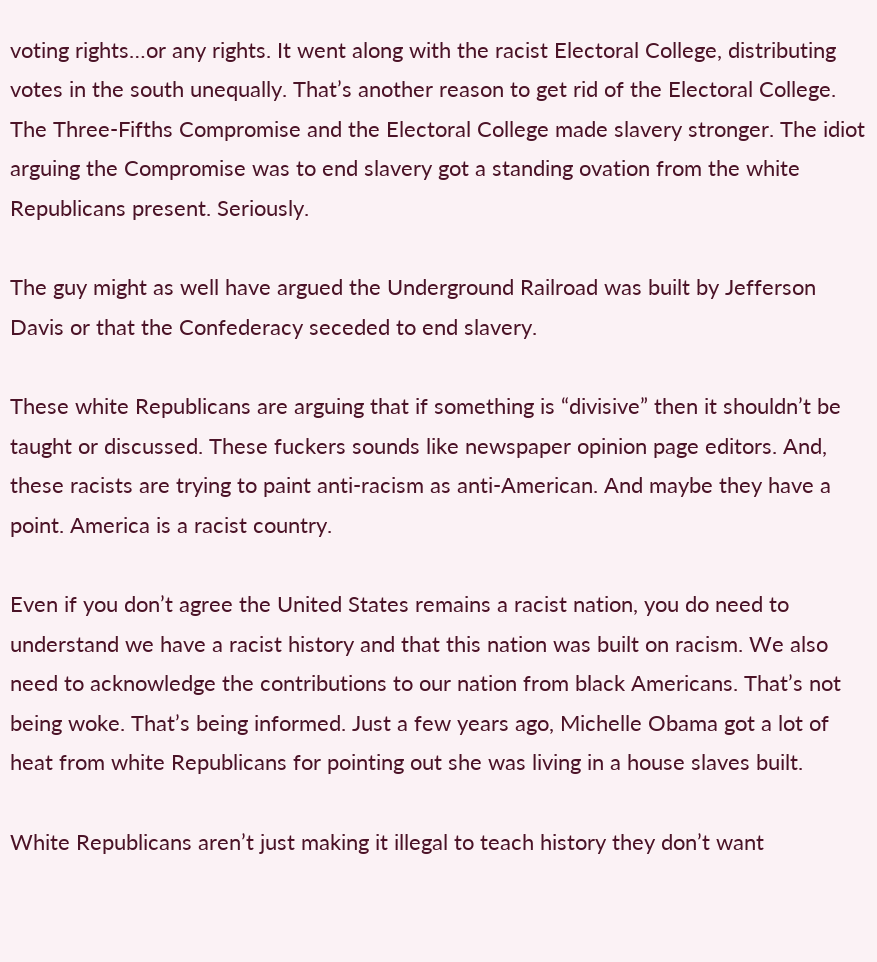voting rights…or any rights. It went along with the racist Electoral College, distributing votes in the south unequally. That’s another reason to get rid of the Electoral College. The Three-Fifths Compromise and the Electoral College made slavery stronger. The idiot arguing the Compromise was to end slavery got a standing ovation from the white Republicans present. Seriously.

The guy might as well have argued the Underground Railroad was built by Jefferson Davis or that the Confederacy seceded to end slavery.

These white Republicans are arguing that if something is “divisive” then it shouldn’t be taught or discussed. These fuckers sounds like newspaper opinion page editors. And, these racists are trying to paint anti-racism as anti-American. And maybe they have a point. America is a racist country.

Even if you don’t agree the United States remains a racist nation, you do need to understand we have a racist history and that this nation was built on racism. We also need to acknowledge the contributions to our nation from black Americans. That’s not being woke. That’s being informed. Just a few years ago, Michelle Obama got a lot of heat from white Republicans for pointing out she was living in a house slaves built.

White Republicans aren’t just making it illegal to teach history they don’t want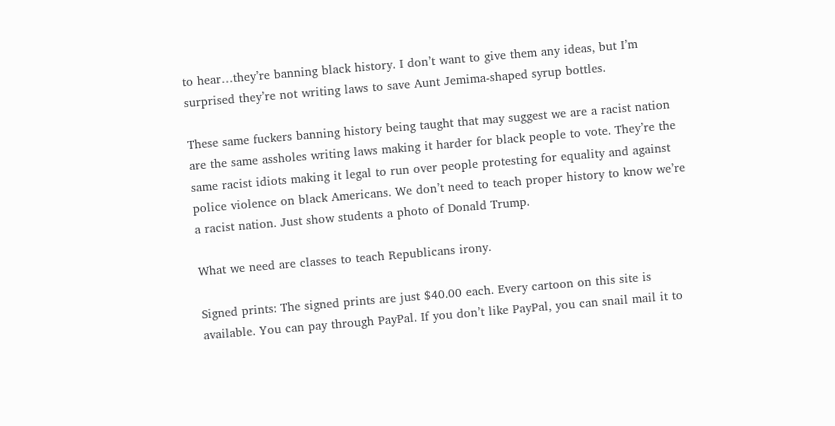to hear…they’re banning black history. I don’t want to give them any ideas, but I’m surprised they’re not writing laws to save Aunt Jemima-shaped syrup bottles.

These same fuckers banning history being taught that may suggest we are a racist nation are the same assholes writing laws making it harder for black people to vote. They’re the same racist idiots making it legal to run over people protesting for equality and against police violence on black Americans. We don’t need to teach proper history to know we’re a racist nation. Just show students a photo of Donald Trump.

What we need are classes to teach Republicans irony.

Signed prints: The signed prints are just $40.00 each. Every cartoon on this site is available. You can pay through PayPal. If you don’t like PayPal, you can snail mail it to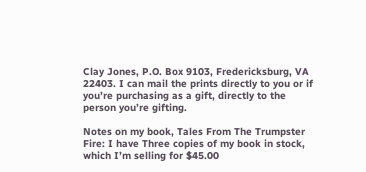Clay Jones, P.O. Box 9103, Fredericksburg, VA 22403. I can mail the prints directly to you or if you’re purchasing as a gift, directly to the person you’re gifting.

Notes on my book, Tales From The Trumpster Fire: I have Three copies of my book in stock, which I’m selling for $45.00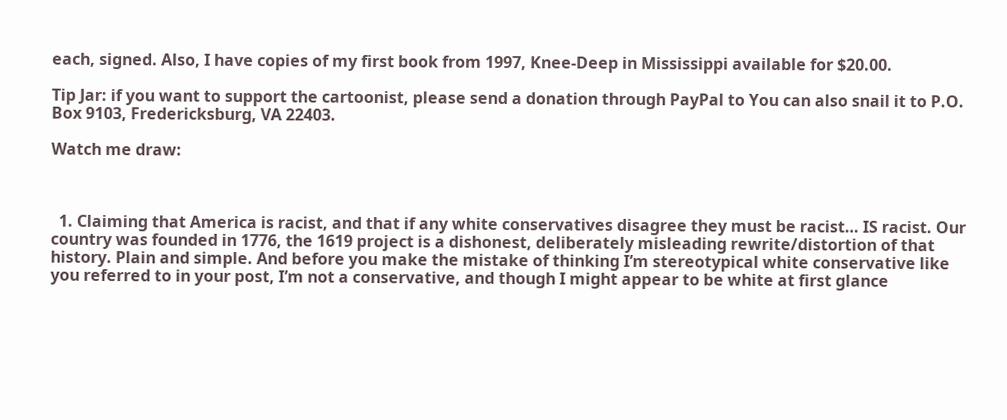each, signed. Also, I have copies of my first book from 1997, Knee-Deep in Mississippi available for $20.00.

Tip Jar: if you want to support the cartoonist, please send a donation through PayPal to You can also snail it to P.O. Box 9103, Fredericksburg, VA 22403.

Watch me draw:



  1. Claiming that America is racist, and that if any white conservatives disagree they must be racist… IS racist. Our country was founded in 1776, the 1619 project is a dishonest, deliberately misleading rewrite/distortion of that history. Plain and simple. And before you make the mistake of thinking I’m stereotypical white conservative like you referred to in your post, I’m not a conservative, and though I might appear to be white at first glance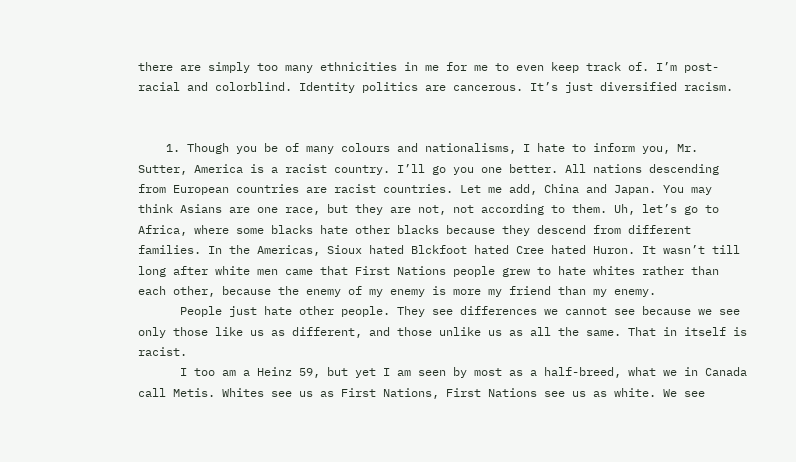there are simply too many ethnicities in me for me to even keep track of. I’m post-racial and colorblind. Identity politics are cancerous. It’s just diversified racism.


    1. Though you be of many colours and nationalisms, I hate to inform you, Mr. Sutter, America is a racist country. I’ll go you one better. All nations descending from European countries are racist countries. Let me add, China and Japan. You may think Asians are one race, but they are not, not according to them. Uh, let’s go to Africa, where some blacks hate other blacks because they descend from different families. In the Americas, Sioux hated Blckfoot hated Cree hated Huron. It wasn’t till long after white men came that First Nations people grew to hate whites rather than each other, because the enemy of my enemy is more my friend than my enemy.
      People just hate other people. They see differences we cannot see because we see only those like us as different, and those unlike us as all the same. That in itself is racist.
      I too am a Heinz 59, but yet I am seen by most as a half-breed, what we in Canada call Metis. Whites see us as First Nations, First Nations see us as white. We see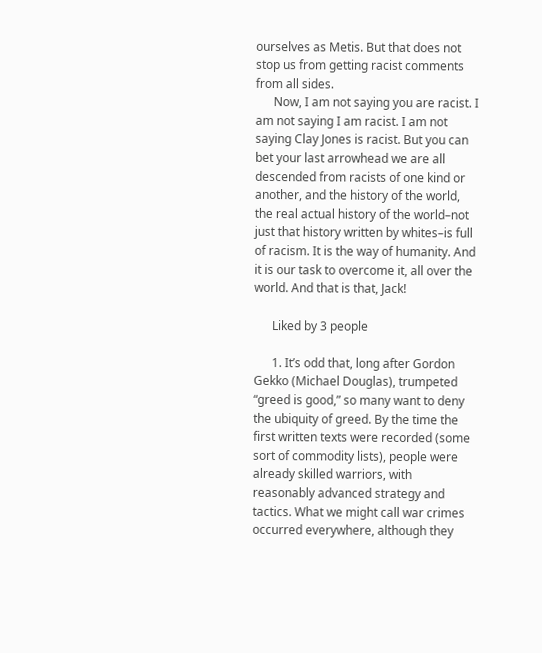ourselves as Metis. But that does not stop us from getting racist comments from all sides.
      Now, I am not saying you are racist. I am not saying I am racist. I am not saying Clay Jones is racist. But you can bet your last arrowhead we are all descended from racists of one kind or another, and the history of the world, the real actual history of the world–not just that history written by whites–is full of racism. It is the way of humanity. And it is our task to overcome it, all over the world. And that is that, Jack!

      Liked by 3 people

      1. It’s odd that, long after Gordon Gekko (Michael Douglas), trumpeted “greed is good,” so many want to deny the ubiquity of greed. By the time the first written texts were recorded (some sort of commodity lists), people were already skilled warriors, with reasonably advanced strategy and tactics. What we might call war crimes occurred everywhere, although they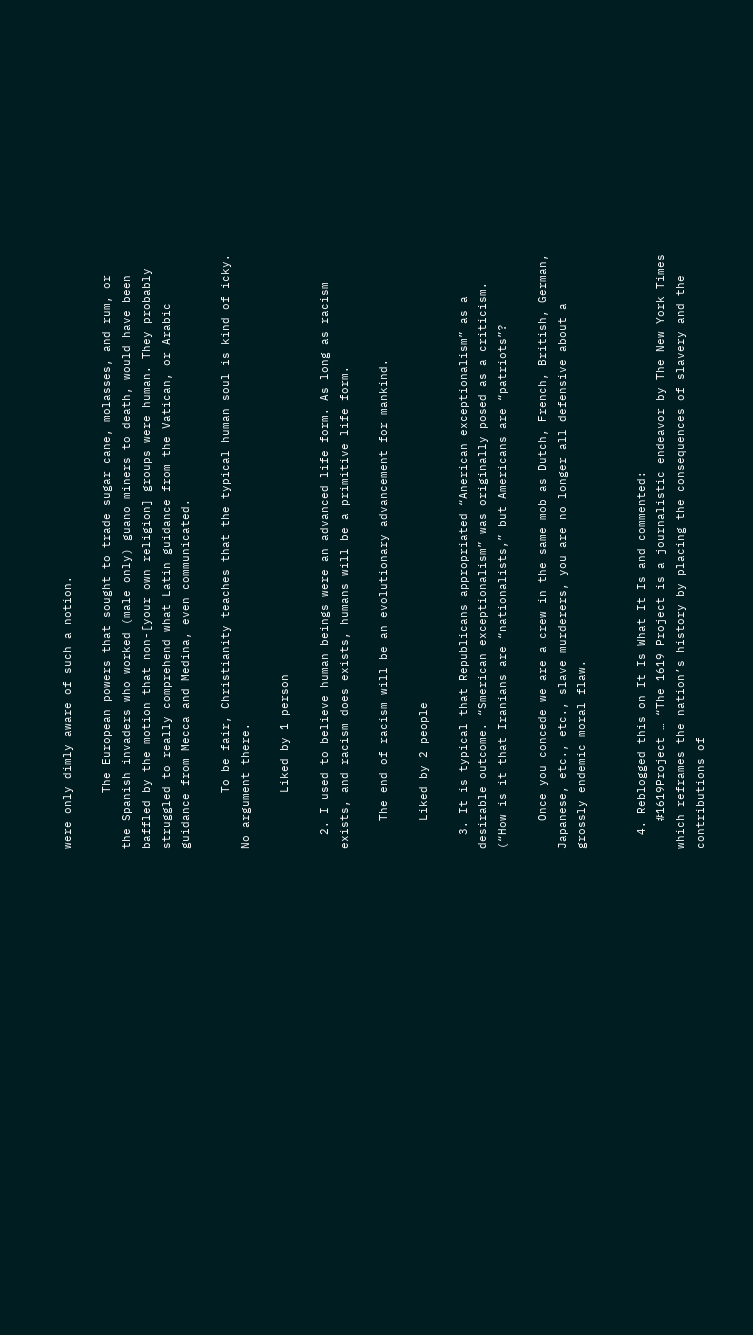were only dimly aware of such a notion.

        The European powers that sought to trade sugar cane, molasses, and rum, or the Spanish invaders who worked (male only) guano miners to death, would have been baffled by the motion that non-[your own religion] groups were human. They probably struggled to really comprehend what Latin guidance from the Vatican, or Arabic guidance from Mecca and Medina, even communicated.

        To be fair, Christianity teaches that the typical human soul is kind of icky. No argument there.

        Liked by 1 person

  2. I used to believe human beings were an advanced life form. As long as racism exists, and racism does exists, humans will be a primitive life form.

    The end of racism will be an evolutionary advancement for mankind.

    Liked by 2 people

  3. It is typical that Republicans appropriated “Anerican exceptionalism” as a desirable outcome. “Smerican exceptionalism” was originally posed as a criticism. (“How is it that Iranians are “nationalists,” but Americans are “patriots”?

    Once you concede we are a crew in the same mob as Dutch, French, British, German, Japanese, etc., etc., slave murderers, you are no longer all defensive about a grossly endemic moral flaw.


  4. Reblogged this on It Is What It Is and commented:
    #1619Project … “The 1619 Project is a journalistic endeavor by The New York Times which reframes the nation’s history by placing the consequences of slavery and the contributions of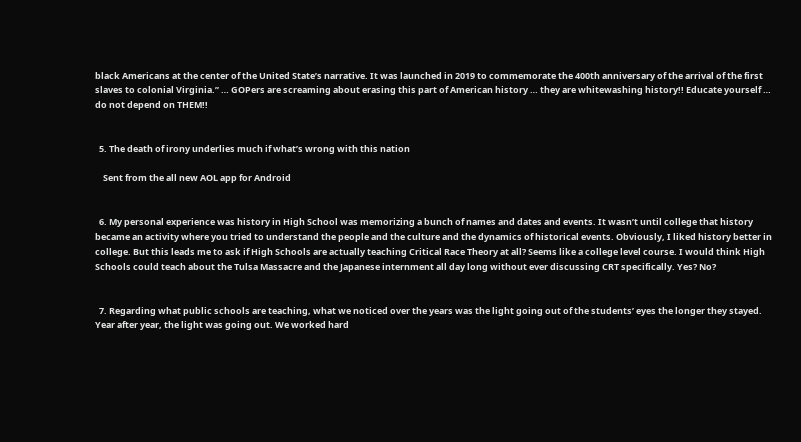black Americans at the center of the United State’s narrative. It was launched in 2019 to commemorate the 400th anniversary of the arrival of the first slaves to colonial Virginia.” … GOPers are screaming about erasing this part of American history … they are whitewashing history!! Educate yourself … do not depend on THEM!!


  5. The death of irony underlies much if what’s wrong with this nation

    Sent from the all new AOL app for Android


  6. My personal experience was history in High School was memorizing a bunch of names and dates and events. It wasn’t until college that history became an activity where you tried to understand the people and the culture and the dynamics of historical events. Obviously, I liked history better in college. But this leads me to ask if High Schools are actually teaching Critical Race Theory at all? Seems like a college level course. I would think High Schools could teach about the Tulsa Massacre and the Japanese internment all day long without ever discussing CRT specifically. Yes? No?


  7. Regarding what public schools are teaching, what we noticed over the years was the light going out of the students’ eyes the longer they stayed. Year after year, the light was going out. We worked hard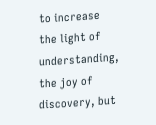to increase the light of understanding, the joy of discovery, but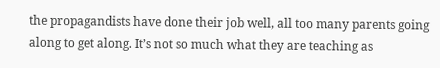the propagandists have done their job well, all too many parents going along to get along. It’s not so much what they are teaching as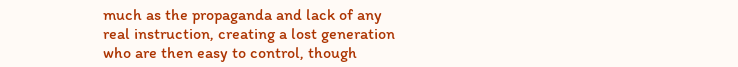much as the propaganda and lack of any real instruction, creating a lost generation who are then easy to control, though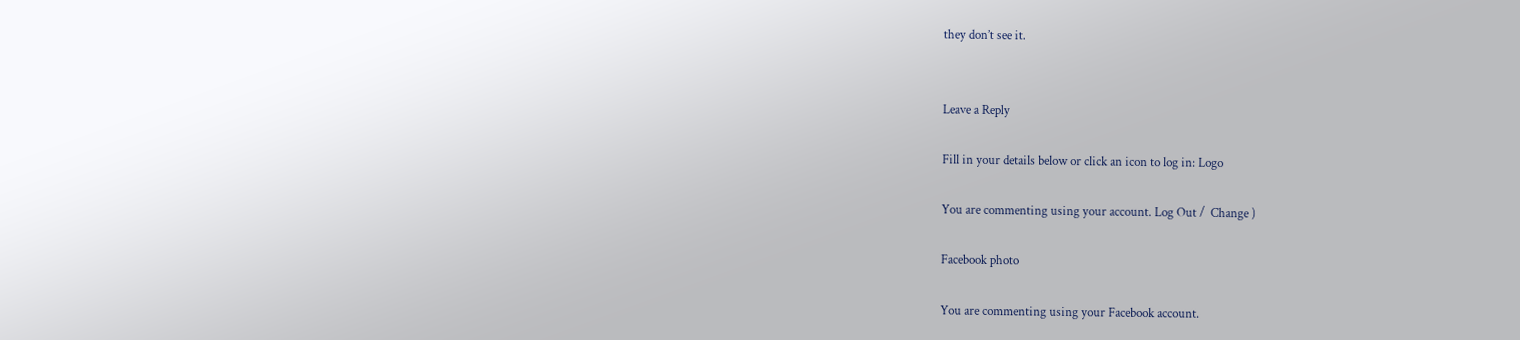they don’t see it.


Leave a Reply

Fill in your details below or click an icon to log in: Logo

You are commenting using your account. Log Out /  Change )

Facebook photo

You are commenting using your Facebook account.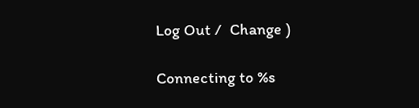Log Out /  Change )

Connecting to %s